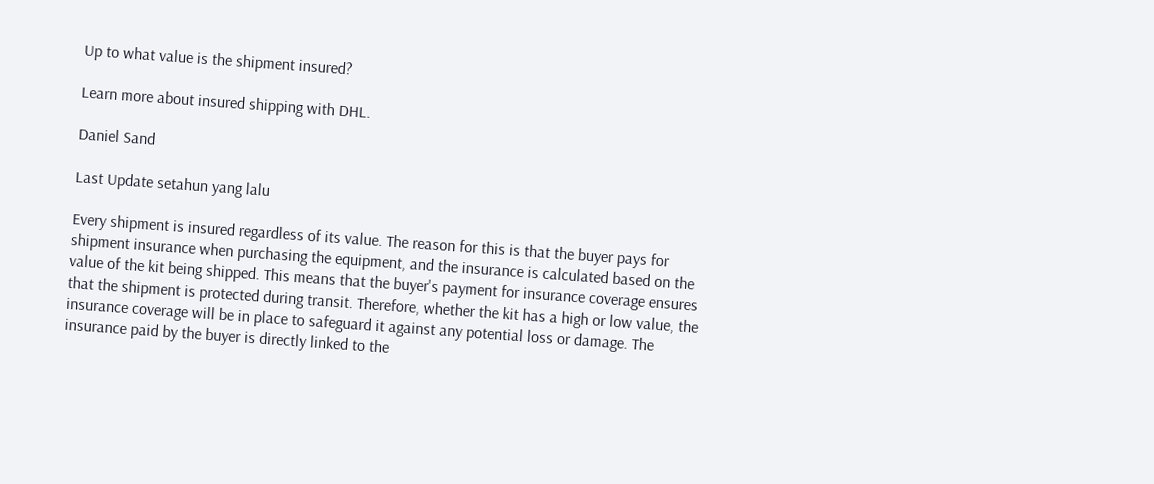Up to what value is the shipment insured?

Learn more about insured shipping with DHL.

Daniel Sand

Last Update setahun yang lalu

Every shipment is insured regardless of its value. The reason for this is that the buyer pays for shipment insurance when purchasing the equipment, and the insurance is calculated based on the value of the kit being shipped. This means that the buyer's payment for insurance coverage ensures that the shipment is protected during transit. Therefore, whether the kit has a high or low value, the insurance coverage will be in place to safeguard it against any potential loss or damage. The insurance paid by the buyer is directly linked to the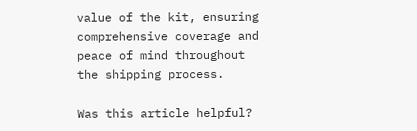value of the kit, ensuring comprehensive coverage and peace of mind throughout the shipping process.

Was this article helpful?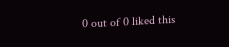0 out of 0 liked this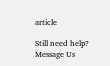article

Still need help? Message Us